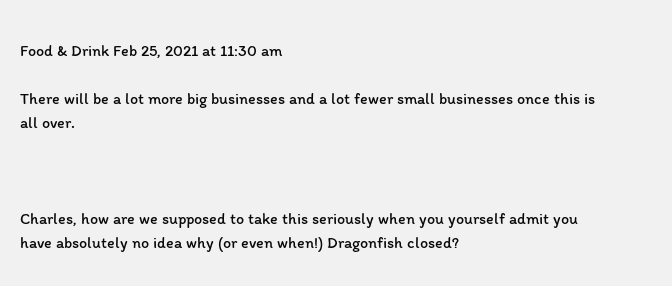Food & Drink Feb 25, 2021 at 11:30 am

There will be a lot more big businesses and a lot fewer small businesses once this is all over.



Charles, how are we supposed to take this seriously when you yourself admit you have absolutely no idea why (or even when!) Dragonfish closed?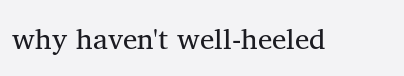why haven't well-heeled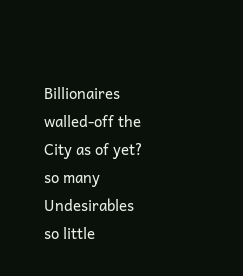Billionaires
walled-off the City as of yet?
so many Undesirables
so little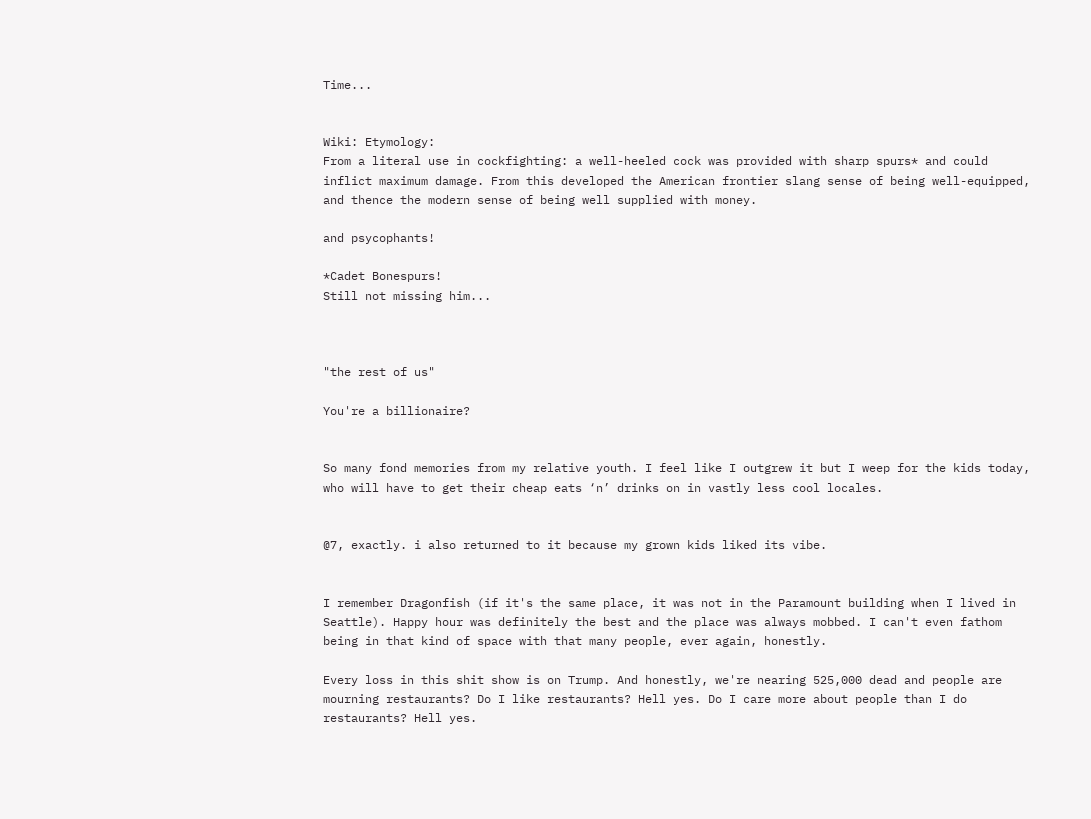Time...


Wiki: Etymology:
From a literal use in cockfighting: a well-heeled cock was provided with sharp spurs* and could inflict maximum damage. From this developed the American frontier slang sense of being well-equipped, and thence the modern sense of being well supplied with money.

and psycophants!

*Cadet Bonespurs!
Still not missing him...



"the rest of us"

You're a billionaire?


So many fond memories from my relative youth. I feel like I outgrew it but I weep for the kids today, who will have to get their cheap eats ‘n’ drinks on in vastly less cool locales.


@7, exactly. i also returned to it because my grown kids liked its vibe.


I remember Dragonfish (if it's the same place, it was not in the Paramount building when I lived in Seattle). Happy hour was definitely the best and the place was always mobbed. I can't even fathom being in that kind of space with that many people, ever again, honestly.

Every loss in this shit show is on Trump. And honestly, we're nearing 525,000 dead and people are mourning restaurants? Do I like restaurants? Hell yes. Do I care more about people than I do restaurants? Hell yes.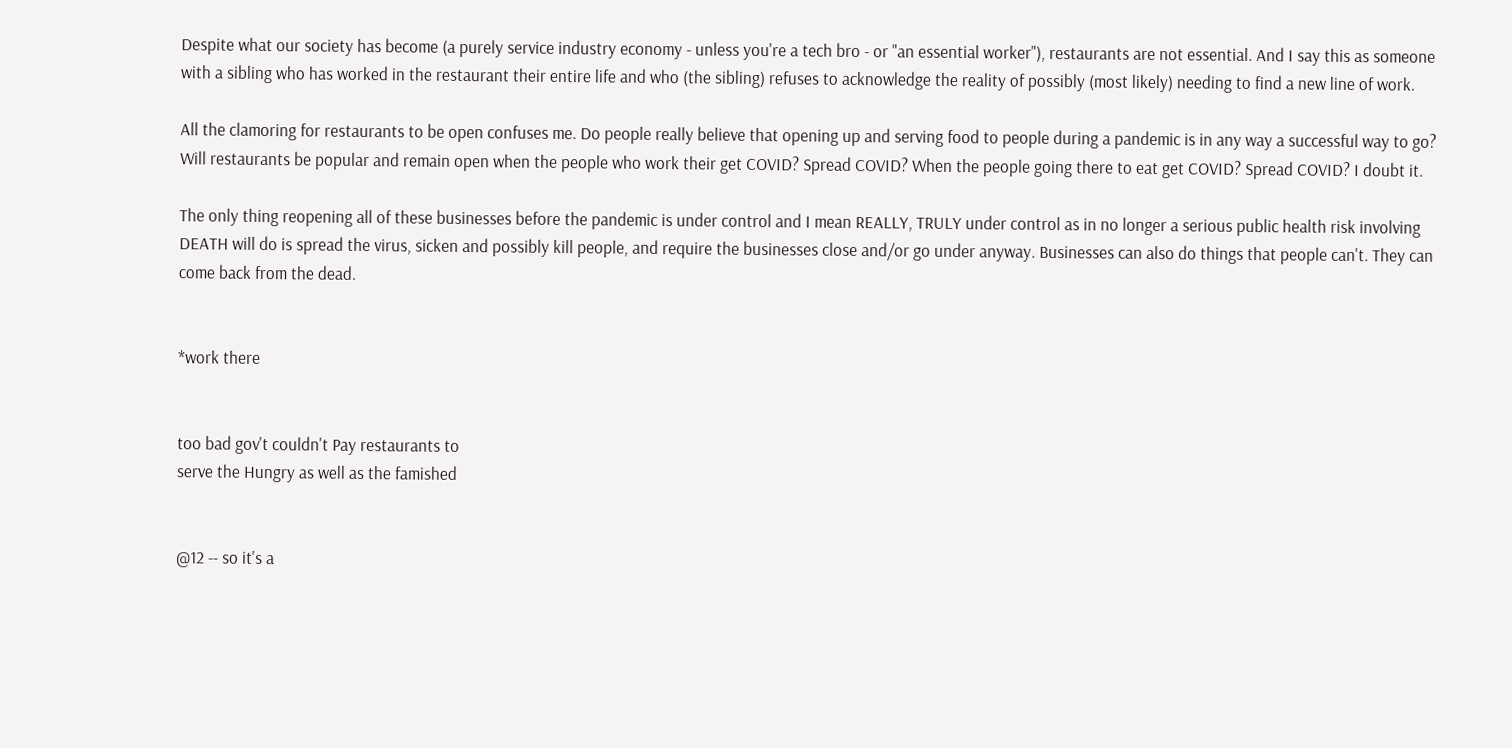Despite what our society has become (a purely service industry economy - unless you're a tech bro - or "an essential worker"), restaurants are not essential. And I say this as someone with a sibling who has worked in the restaurant their entire life and who (the sibling) refuses to acknowledge the reality of possibly (most likely) needing to find a new line of work.

All the clamoring for restaurants to be open confuses me. Do people really believe that opening up and serving food to people during a pandemic is in any way a successful way to go? Will restaurants be popular and remain open when the people who work their get COVID? Spread COVID? When the people going there to eat get COVID? Spread COVID? I doubt it.

The only thing reopening all of these businesses before the pandemic is under control and I mean REALLY, TRULY under control as in no longer a serious public health risk involving DEATH will do is spread the virus, sicken and possibly kill people, and require the businesses close and/or go under anyway. Businesses can also do things that people can't. They can come back from the dead.


*work there


too bad gov't couldn't Pay restaurants to
serve the Hungry as well as the famished


@12 -- so it's a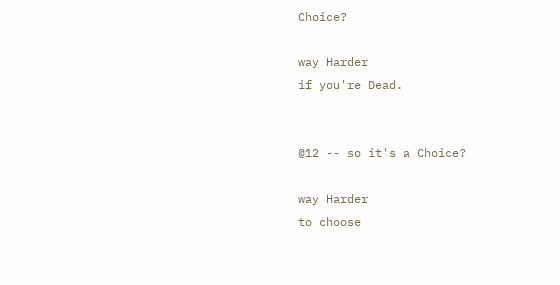Choice?

way Harder
if you're Dead.


@12 -- so it's a Choice?

way Harder
to choose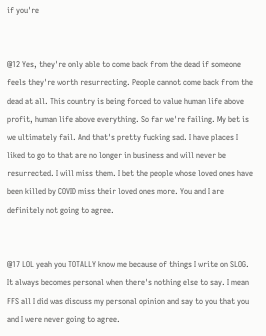if you're


@12 Yes, they're only able to come back from the dead if someone feels they're worth resurrecting. People cannot come back from the dead at all. This country is being forced to value human life above profit, human life above everything. So far we're failing. My bet is we ultimately fail. And that's pretty fucking sad. I have places I liked to go to that are no longer in business and will never be resurrected. I will miss them. I bet the people whose loved ones have been killed by COVID miss their loved ones more. You and I are definitely not going to agree.


@17 LOL yeah you TOTALLY know me because of things I write on SLOG. It always becomes personal when there's nothing else to say. I mean FFS all I did was discuss my personal opinion and say to you that you and I were never going to agree.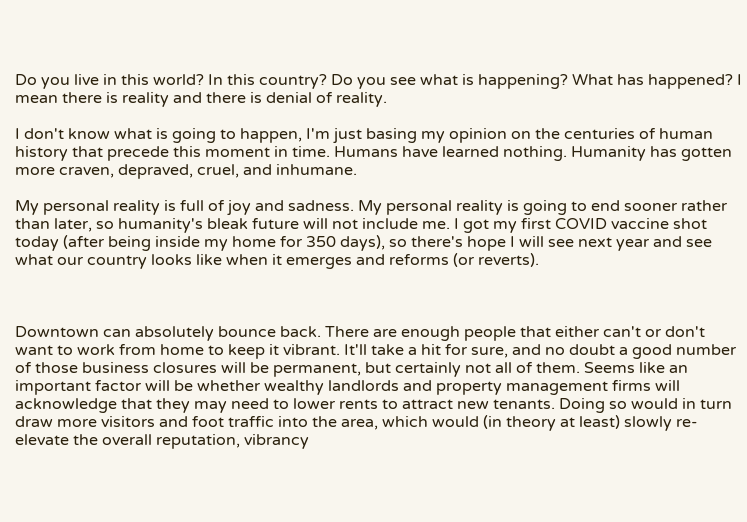Do you live in this world? In this country? Do you see what is happening? What has happened? I mean there is reality and there is denial of reality.

I don't know what is going to happen, I'm just basing my opinion on the centuries of human history that precede this moment in time. Humans have learned nothing. Humanity has gotten more craven, depraved, cruel, and inhumane.

My personal reality is full of joy and sadness. My personal reality is going to end sooner rather than later, so humanity's bleak future will not include me. I got my first COVID vaccine shot today (after being inside my home for 350 days), so there's hope I will see next year and see what our country looks like when it emerges and reforms (or reverts).



Downtown can absolutely bounce back. There are enough people that either can't or don't want to work from home to keep it vibrant. It'll take a hit for sure, and no doubt a good number of those business closures will be permanent, but certainly not all of them. Seems like an important factor will be whether wealthy landlords and property management firms will acknowledge that they may need to lower rents to attract new tenants. Doing so would in turn draw more visitors and foot traffic into the area, which would (in theory at least) slowly re-elevate the overall reputation, vibrancy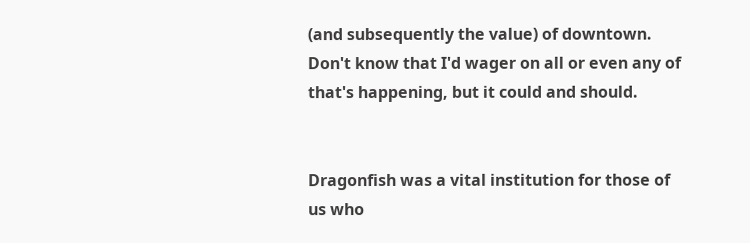(and subsequently the value) of downtown. Don't know that I'd wager on all or even any of that's happening, but it could and should.


Dragonfish was a vital institution for those of us who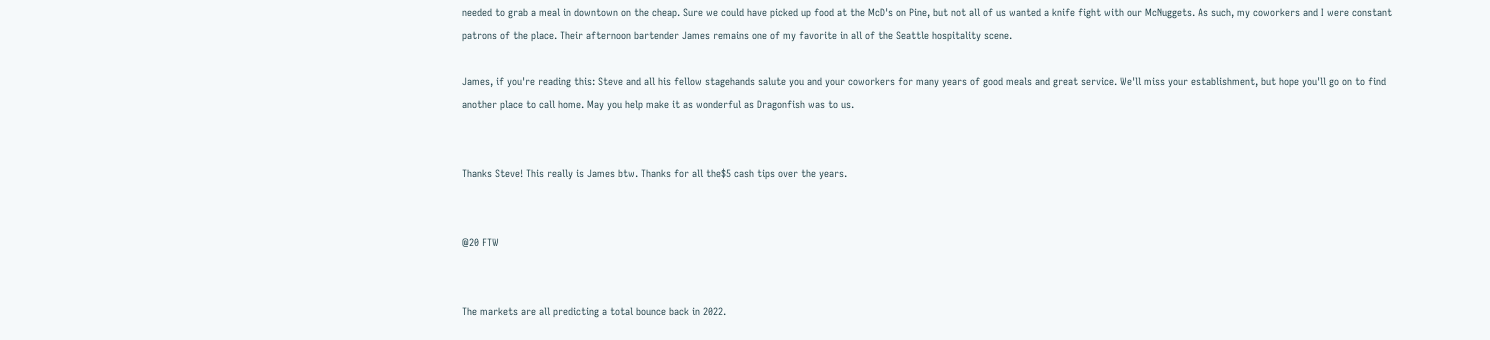needed to grab a meal in downtown on the cheap. Sure we could have picked up food at the McD's on Pine, but not all of us wanted a knife fight with our McNuggets. As such, my coworkers and I were constant patrons of the place. Their afternoon bartender James remains one of my favorite in all of the Seattle hospitality scene.

James, if you're reading this: Steve and all his fellow stagehands salute you and your coworkers for many years of good meals and great service. We'll miss your establishment, but hope you'll go on to find another place to call home. May you help make it as wonderful as Dragonfish was to us.


Thanks Steve! This really is James btw. Thanks for all the$5 cash tips over the years.


@20 FTW


The markets are all predicting a total bounce back in 2022.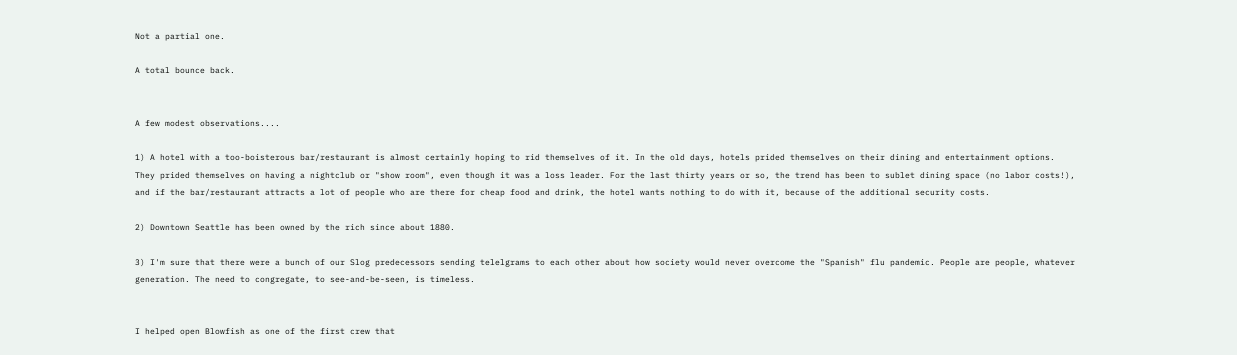Not a partial one.

A total bounce back.


A few modest observations....

1) A hotel with a too-boisterous bar/restaurant is almost certainly hoping to rid themselves of it. In the old days, hotels prided themselves on their dining and entertainment options. They prided themselves on having a nightclub or "show room", even though it was a loss leader. For the last thirty years or so, the trend has been to sublet dining space (no labor costs!), and if the bar/restaurant attracts a lot of people who are there for cheap food and drink, the hotel wants nothing to do with it, because of the additional security costs.

2) Downtown Seattle has been owned by the rich since about 1880.

3) I'm sure that there were a bunch of our Slog predecessors sending telelgrams to each other about how society would never overcome the "Spanish" flu pandemic. People are people, whatever generation. The need to congregate, to see-and-be-seen, is timeless.


I helped open Blowfish as one of the first crew that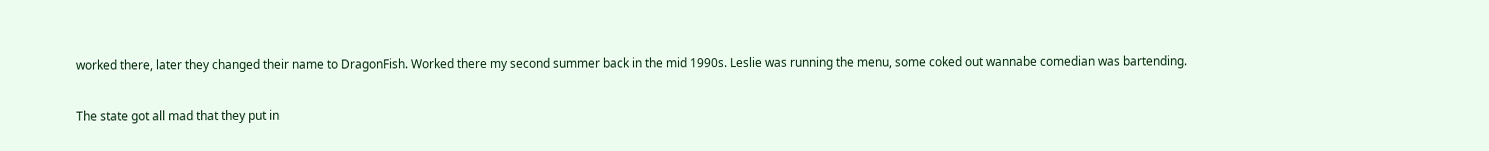worked there, later they changed their name to DragonFish. Worked there my second summer back in the mid 1990s. Leslie was running the menu, some coked out wannabe comedian was bartending.

The state got all mad that they put in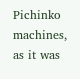Pichinko machines, as it was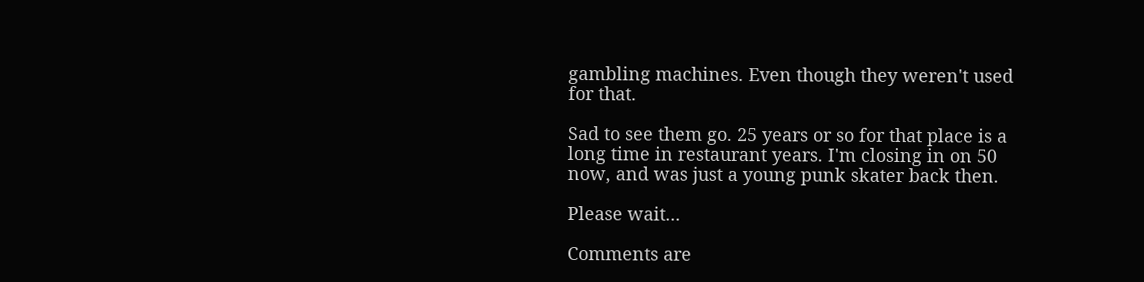gambling machines. Even though they weren't used for that.

Sad to see them go. 25 years or so for that place is a long time in restaurant years. I'm closing in on 50 now, and was just a young punk skater back then.

Please wait...

Comments are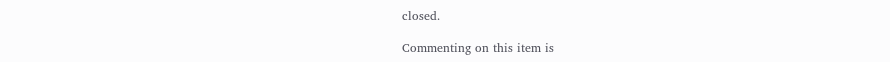closed.

Commenting on this item is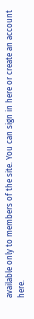available only to members of the site. You can sign in here or create an account here.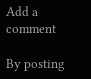Add a comment

By posting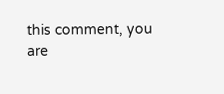this comment, you are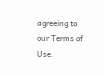agreeing to our Terms of Use.